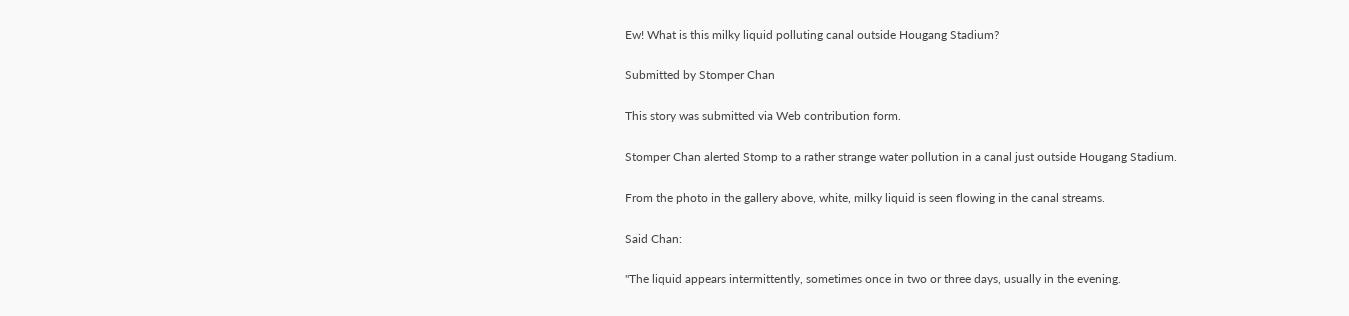Ew! What is this milky liquid polluting canal outside Hougang Stadium?

Submitted by Stomper Chan

This story was submitted via Web contribution form.

Stomper Chan alerted Stomp to a rather strange water pollution in a canal just outside Hougang Stadium.

From the photo in the gallery above, white, milky liquid is seen flowing in the canal streams.

Said Chan:

"The liquid appears intermittently, sometimes once in two or three days, usually in the evening.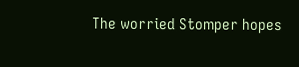The worried Stomper hopes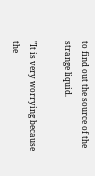to find out the source of the strange liquid.

"It is very worrying because the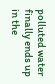polluted water finally ends up in the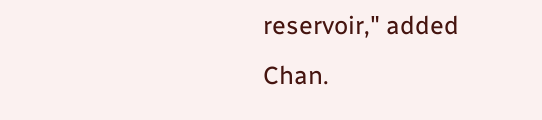reservoir," added Chan.